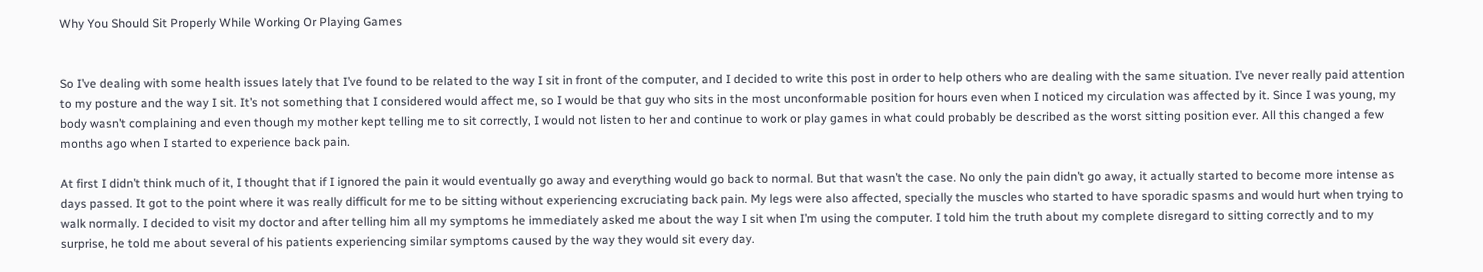Why You Should Sit Properly While Working Or Playing Games


So I’ve dealing with some health issues lately that I’ve found to be related to the way I sit in front of the computer, and I decided to write this post in order to help others who are dealing with the same situation. I’ve never really paid attention to my posture and the way I sit. It’s not something that I considered would affect me, so I would be that guy who sits in the most unconformable position for hours even when I noticed my circulation was affected by it. Since I was young, my body wasn’t complaining and even though my mother kept telling me to sit correctly, I would not listen to her and continue to work or play games in what could probably be described as the worst sitting position ever. All this changed a few months ago when I started to experience back pain.

At first I didn’t think much of it, I thought that if I ignored the pain it would eventually go away and everything would go back to normal. But that wasn’t the case. No only the pain didn’t go away, it actually started to become more intense as days passed. It got to the point where it was really difficult for me to be sitting without experiencing excruciating back pain. My legs were also affected, specially the muscles who started to have sporadic spasms and would hurt when trying to walk normally. I decided to visit my doctor and after telling him all my symptoms he immediately asked me about the way I sit when I’m using the computer. I told him the truth about my complete disregard to sitting correctly and to my surprise, he told me about several of his patients experiencing similar symptoms caused by the way they would sit every day.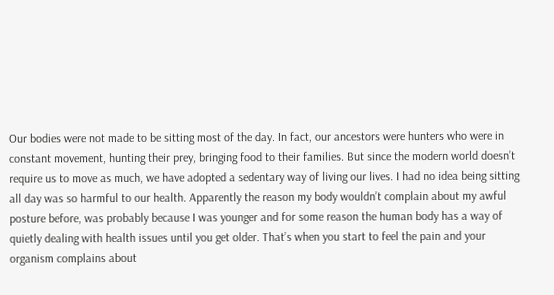Our bodies were not made to be sitting most of the day. In fact, our ancestors were hunters who were in constant movement, hunting their prey, bringing food to their families. But since the modern world doesn’t require us to move as much, we have adopted a sedentary way of living our lives. I had no idea being sitting all day was so harmful to our health. Apparently the reason my body wouldn’t complain about my awful posture before, was probably because I was younger and for some reason the human body has a way of quietly dealing with health issues until you get older. That’s when you start to feel the pain and your organism complains about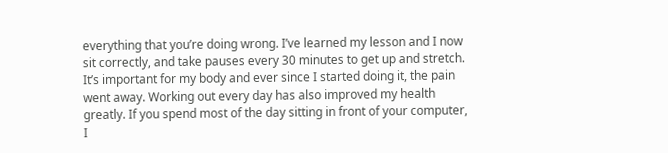everything that you’re doing wrong. I’ve learned my lesson and I now sit correctly, and take pauses every 30 minutes to get up and stretch. It’s important for my body and ever since I started doing it, the pain went away. Working out every day has also improved my health greatly. If you spend most of the day sitting in front of your computer, I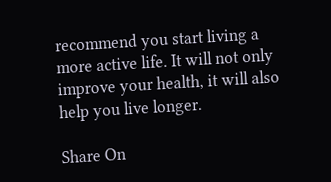recommend you start living a more active life. It will not only improve your health, it will also help you live longer.

Share On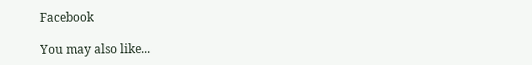Facebook

You may also like...